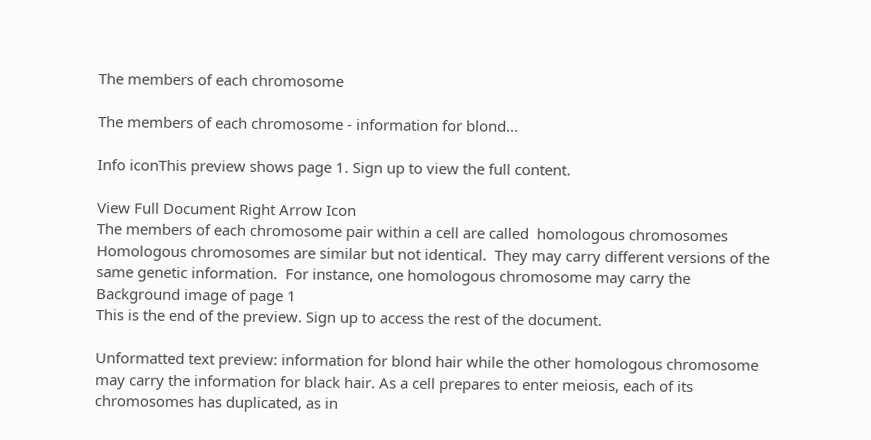The members of each chromosome

The members of each chromosome - information for blond...

Info iconThis preview shows page 1. Sign up to view the full content.

View Full Document Right Arrow Icon
The members of each chromosome pair within a cell are called  homologous chromosomes Homologous chromosomes are similar but not identical.  They may carry different versions of the same genetic information.  For instance, one homologous chromosome may carry the
Background image of page 1
This is the end of the preview. Sign up to access the rest of the document.

Unformatted text preview: information for blond hair while the other homologous chromosome may carry the information for black hair. As a cell prepares to enter meiosis, each of its chromosomes has duplicated, as in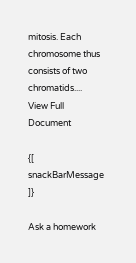mitosis. Each chromosome thus consists of two chromatids....
View Full Document

{[ snackBarMessage ]}

Ask a homework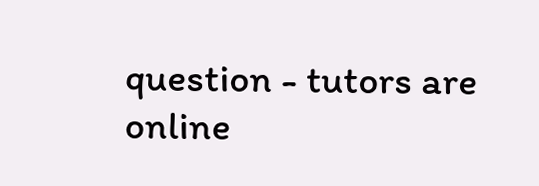question - tutors are online